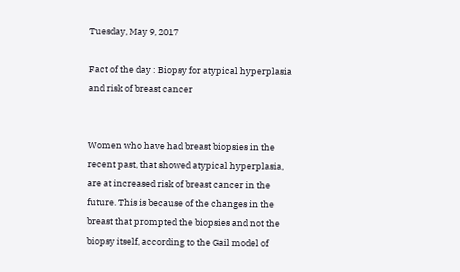Tuesday, May 9, 2017

Fact of the day : Biopsy for atypical hyperplasia and risk of breast cancer


Women who have had breast biopsies in the recent past, that showed atypical hyperplasia, are at increased risk of breast cancer in the future. This is because of the changes in the breast that prompted the biopsies and not the biopsy itself, according to the Gail model of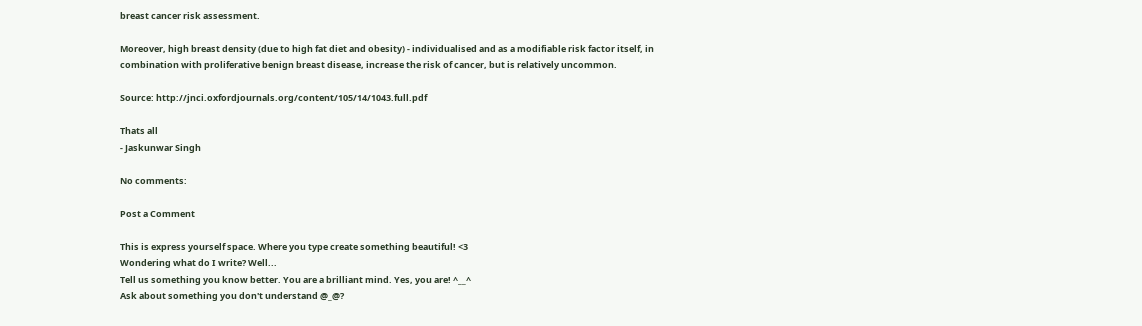breast cancer risk assessment.

Moreover, high breast density (due to high fat diet and obesity) - individualised and as a modifiable risk factor itself, in combination with proliferative benign breast disease, increase the risk of cancer, but is relatively uncommon.

Source: http://jnci.oxfordjournals.org/content/105/14/1043.full.pdf

Thats all
- Jaskunwar Singh

No comments:

Post a Comment

This is express yourself space. Where you type create something beautiful! <3
Wondering what do I write? Well...
Tell us something you know better. You are a brilliant mind. Yes, you are! ^__^
Ask about something you don't understand @_@?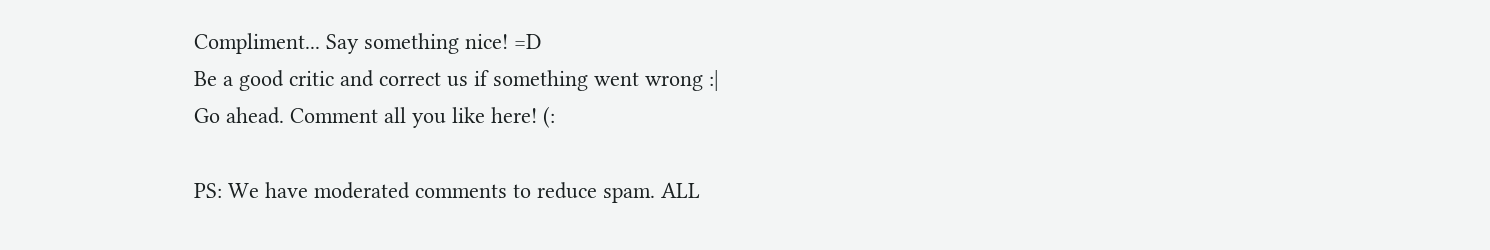Compliment... Say something nice! =D
Be a good critic and correct us if something went wrong :|
Go ahead. Comment all you like here! (:

PS: We have moderated comments to reduce spam. ALL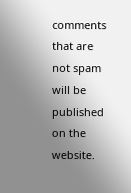comments that are not spam will be published on the website.